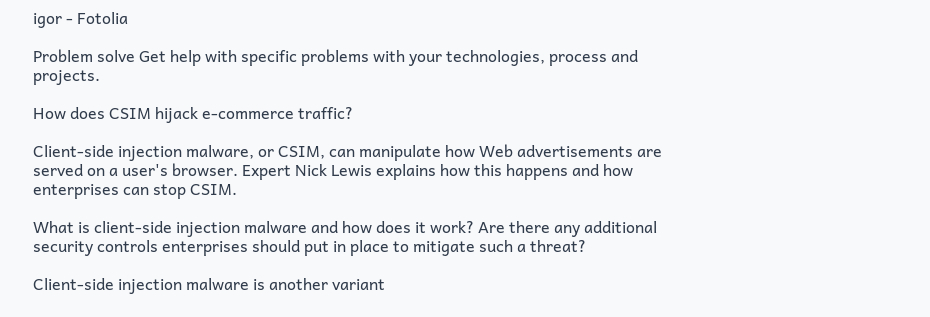igor - Fotolia

Problem solve Get help with specific problems with your technologies, process and projects.

How does CSIM hijack e-commerce traffic?

Client-side injection malware, or CSIM, can manipulate how Web advertisements are served on a user's browser. Expert Nick Lewis explains how this happens and how enterprises can stop CSIM.

What is client-side injection malware and how does it work? Are there any additional security controls enterprises should put in place to mitigate such a threat?

Client-side injection malware is another variant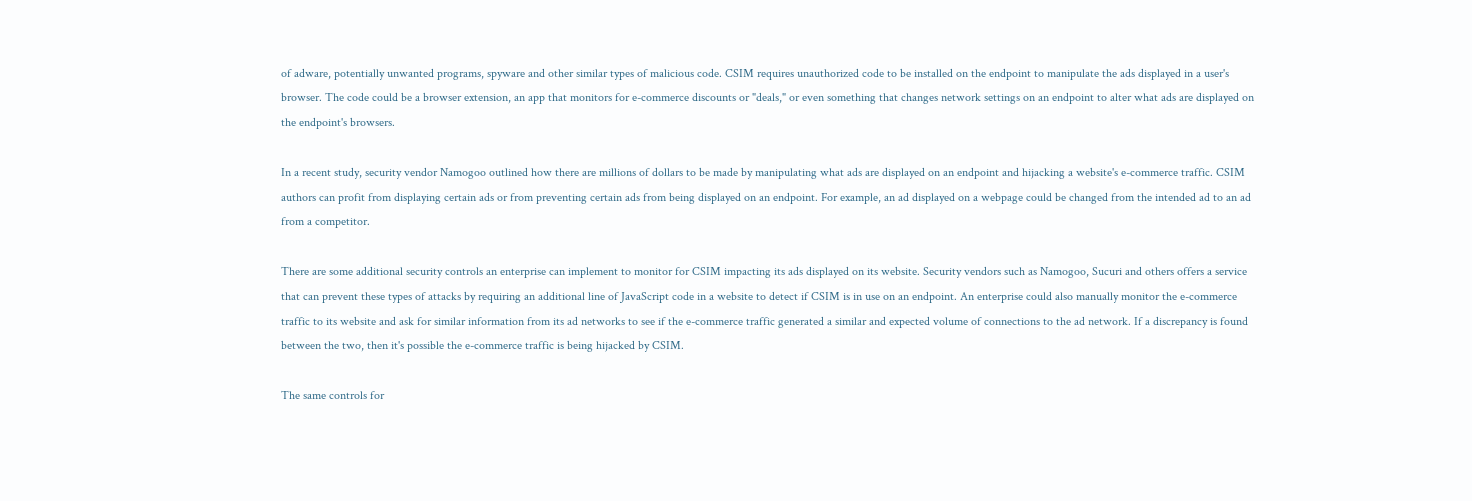of adware, potentially unwanted programs, spyware and other similar types of malicious code. CSIM requires unauthorized code to be installed on the endpoint to manipulate the ads displayed in a user's browser. The code could be a browser extension, an app that monitors for e-commerce discounts or "deals," or even something that changes network settings on an endpoint to alter what ads are displayed on the endpoint's browsers.

In a recent study, security vendor Namogoo outlined how there are millions of dollars to be made by manipulating what ads are displayed on an endpoint and hijacking a website's e-commerce traffic. CSIM authors can profit from displaying certain ads or from preventing certain ads from being displayed on an endpoint. For example, an ad displayed on a webpage could be changed from the intended ad to an ad from a competitor.

There are some additional security controls an enterprise can implement to monitor for CSIM impacting its ads displayed on its website. Security vendors such as Namogoo, Sucuri and others offers a service that can prevent these types of attacks by requiring an additional line of JavaScript code in a website to detect if CSIM is in use on an endpoint. An enterprise could also manually monitor the e-commerce traffic to its website and ask for similar information from its ad networks to see if the e-commerce traffic generated a similar and expected volume of connections to the ad network. If a discrepancy is found between the two, then it's possible the e-commerce traffic is being hijacked by CSIM.

The same controls for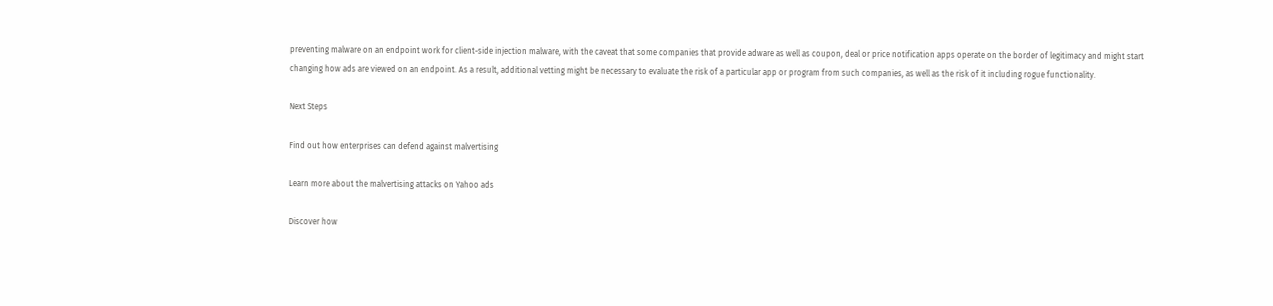preventing malware on an endpoint work for client-side injection malware, with the caveat that some companies that provide adware as well as coupon, deal or price notification apps operate on the border of legitimacy and might start changing how ads are viewed on an endpoint. As a result, additional vetting might be necessary to evaluate the risk of a particular app or program from such companies, as well as the risk of it including rogue functionality.

Next Steps

Find out how enterprises can defend against malvertising

Learn more about the malvertising attacks on Yahoo ads

Discover how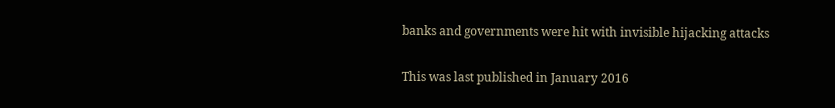banks and governments were hit with invisible hijacking attacks

This was last published in January 2016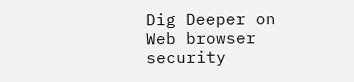Dig Deeper on Web browser security